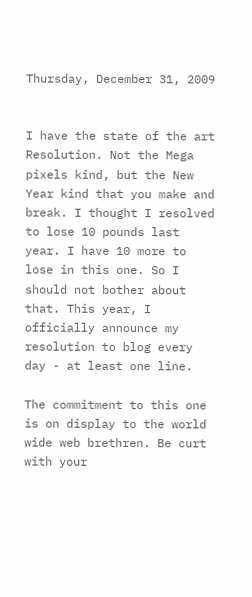Thursday, December 31, 2009


I have the state of the art Resolution. Not the Mega pixels kind, but the New Year kind that you make and break. I thought I resolved to lose 10 pounds last year. I have 10 more to lose in this one. So I should not bother about that. This year, I officially announce my resolution to blog every day - at least one line.

The commitment to this one is on display to the world wide web brethren. Be curt with your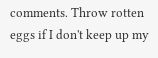comments. Throw rotten eggs if I don't keep up my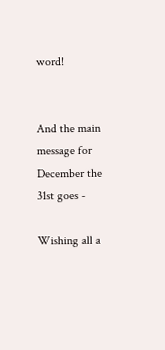word!


And the main message for December the 31st goes -

Wishing all a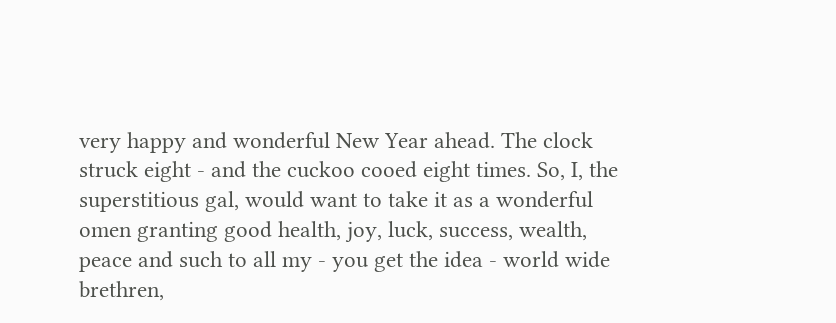very happy and wonderful New Year ahead. The clock struck eight - and the cuckoo cooed eight times. So, I, the superstitious gal, would want to take it as a wonderful omen granting good health, joy, luck, success, wealth, peace and such to all my - you get the idea - world wide brethren,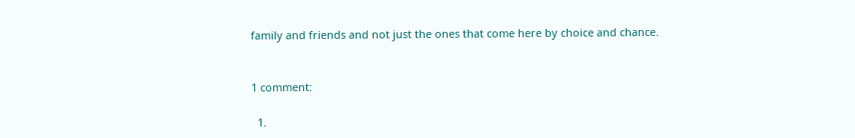family and friends and not just the ones that come here by choice and chance.


1 comment:

  1.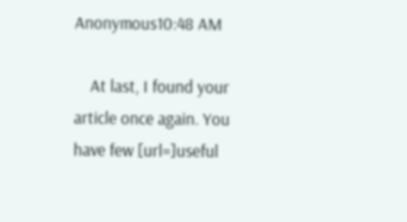Anonymous10:48 AM

    At last, I found your article once again. You have few [url=]useful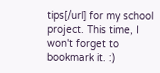tips[/url] for my school project. This time, I won't forget to bookmark it. :)